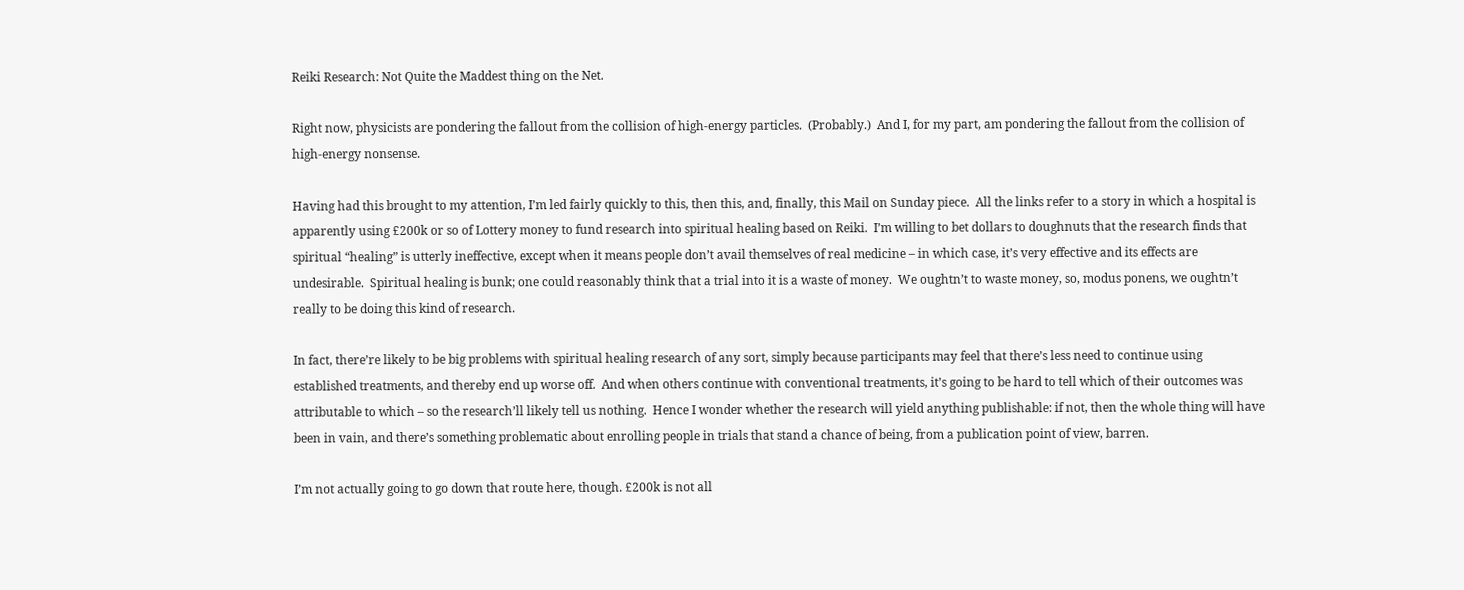Reiki Research: Not Quite the Maddest thing on the Net.

Right now, physicists are pondering the fallout from the collision of high-energy particles.  (Probably.)  And I, for my part, am pondering the fallout from the collision of high-energy nonsense.

Having had this brought to my attention, I’m led fairly quickly to this, then this, and, finally, this Mail on Sunday piece.  All the links refer to a story in which a hospital is apparently using £200k or so of Lottery money to fund research into spiritual healing based on Reiki.  I’m willing to bet dollars to doughnuts that the research finds that spiritual “healing” is utterly ineffective, except when it means people don’t avail themselves of real medicine – in which case, it’s very effective and its effects are undesirable.  Spiritual healing is bunk; one could reasonably think that a trial into it is a waste of money.  We oughtn’t to waste money, so, modus ponens, we oughtn’t really to be doing this kind of research.

In fact, there’re likely to be big problems with spiritual healing research of any sort, simply because participants may feel that there’s less need to continue using established treatments, and thereby end up worse off.  And when others continue with conventional treatments, it’s going to be hard to tell which of their outcomes was attributable to which – so the research’ll likely tell us nothing.  Hence I wonder whether the research will yield anything publishable: if not, then the whole thing will have been in vain, and there’s something problematic about enrolling people in trials that stand a chance of being, from a publication point of view, barren.

I’m not actually going to go down that route here, though. £200k is not all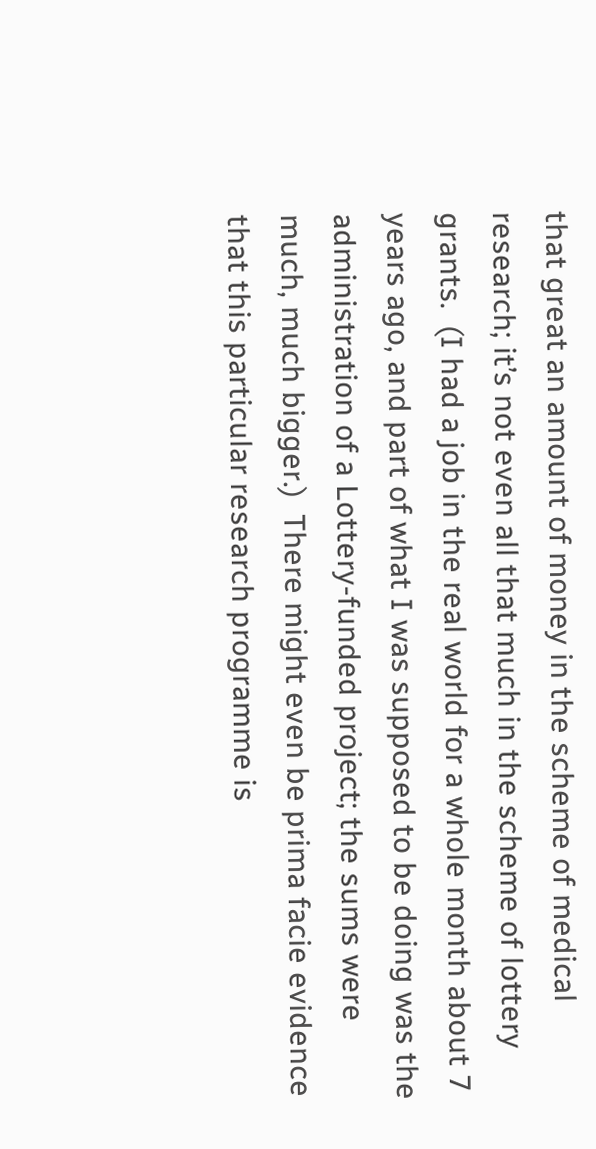that great an amount of money in the scheme of medical research; it’s not even all that much in the scheme of lottery grants.  (I had a job in the real world for a whole month about 7 years ago, and part of what I was supposed to be doing was the administration of a Lottery-funded project; the sums were much, much bigger.)  There might even be prima facie evidence that this particular research programme is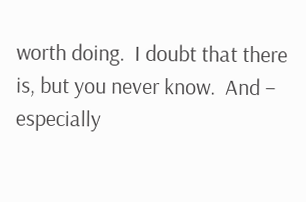worth doing.  I doubt that there is, but you never know.  And – especially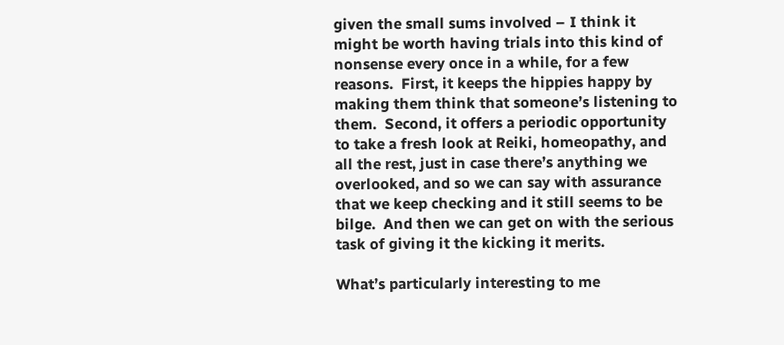given the small sums involved – I think it might be worth having trials into this kind of nonsense every once in a while, for a few reasons.  First, it keeps the hippies happy by making them think that someone’s listening to them.  Second, it offers a periodic opportunity to take a fresh look at Reiki, homeopathy, and all the rest, just in case there’s anything we overlooked, and so we can say with assurance that we keep checking and it still seems to be bilge.  And then we can get on with the serious task of giving it the kicking it merits.

What’s particularly interesting to me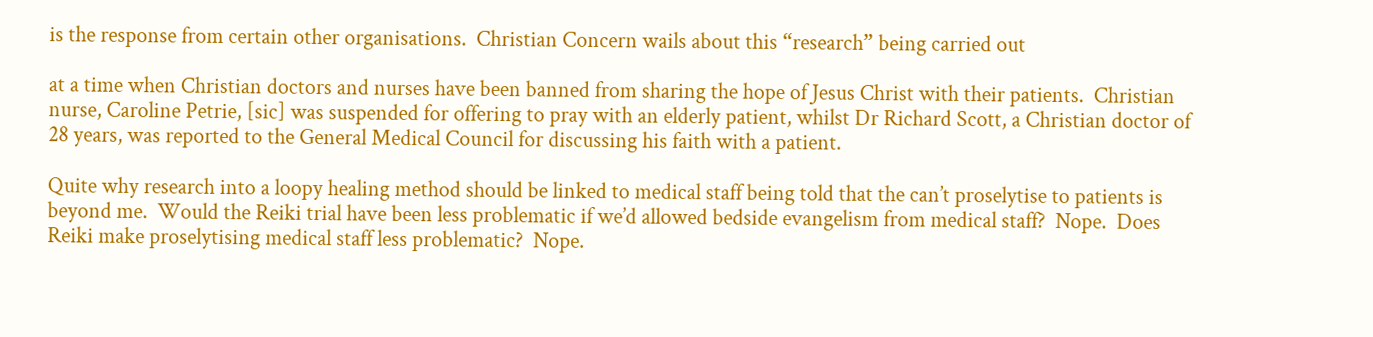is the response from certain other organisations.  Christian Concern wails about this “research” being carried out

at a time when Christian doctors and nurses have been banned from sharing the hope of Jesus Christ with their patients.  Christian nurse, Caroline Petrie, [sic] was suspended for offering to pray with an elderly patient, whilst Dr Richard Scott, a Christian doctor of 28 years, was reported to the General Medical Council for discussing his faith with a patient.

Quite why research into a loopy healing method should be linked to medical staff being told that the can’t proselytise to patients is beyond me.  Would the Reiki trial have been less problematic if we’d allowed bedside evangelism from medical staff?  Nope.  Does Reiki make proselytising medical staff less problematic?  Nope.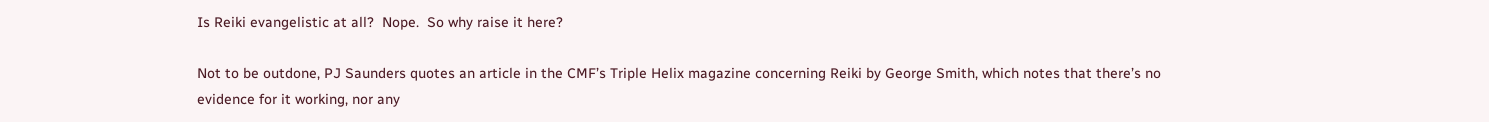Is Reiki evangelistic at all?  Nope.  So why raise it here?

Not to be outdone, PJ Saunders quotes an article in the CMF’s Triple Helix magazine concerning Reiki by George Smith, which notes that there’s no evidence for it working, nor any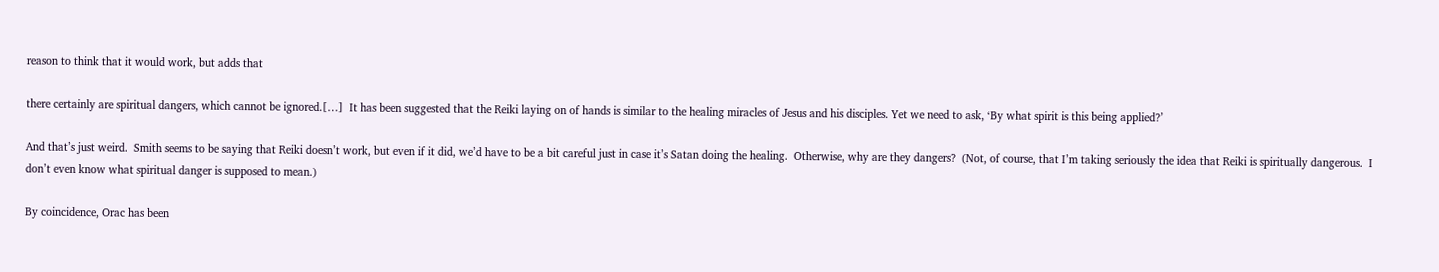reason to think that it would work, but adds that

there certainly are spiritual dangers, which cannot be ignored.[…]  It has been suggested that the Reiki laying on of hands is similar to the healing miracles of Jesus and his disciples. Yet we need to ask, ‘By what spirit is this being applied?’

And that’s just weird.  Smith seems to be saying that Reiki doesn’t work, but even if it did, we’d have to be a bit careful just in case it’s Satan doing the healing.  Otherwise, why are they dangers?  (Not, of course, that I’m taking seriously the idea that Reiki is spiritually dangerous.  I don’t even know what spiritual danger is supposed to mean.)

By coincidence, Orac has been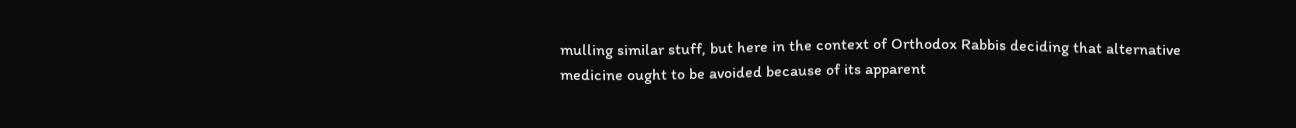mulling similar stuff, but here in the context of Orthodox Rabbis deciding that alternative medicine ought to be avoided because of its apparent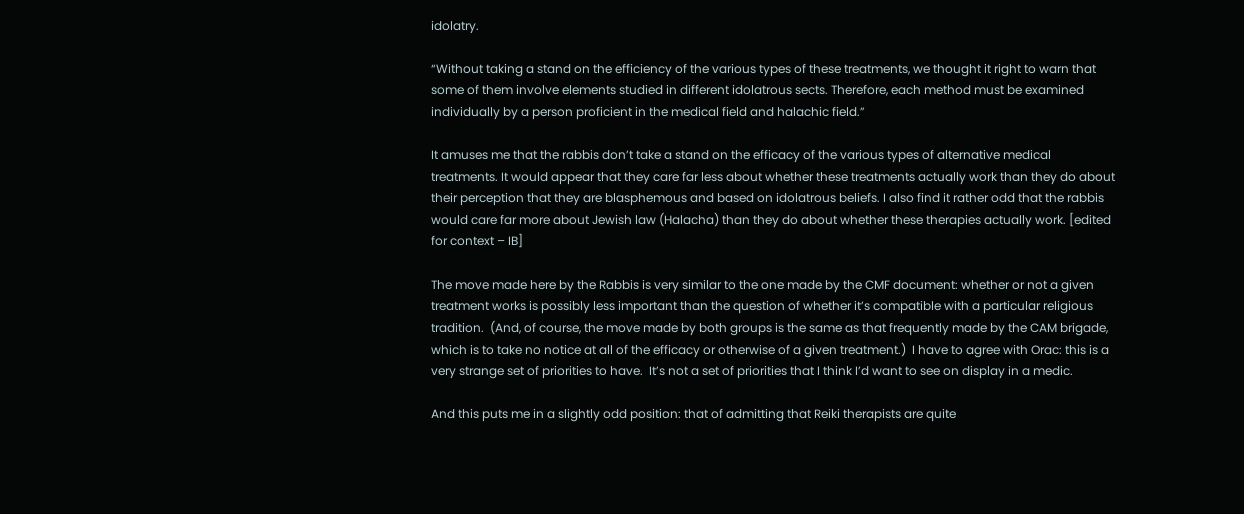idolatry.

“Without taking a stand on the efficiency of the various types of these treatments, we thought it right to warn that some of them involve elements studied in different idolatrous sects. Therefore, each method must be examined individually by a person proficient in the medical field and halachic field.”

It amuses me that the rabbis don’t take a stand on the efficacy of the various types of alternative medical treatments. It would appear that they care far less about whether these treatments actually work than they do about their perception that they are blasphemous and based on idolatrous beliefs. I also find it rather odd that the rabbis would care far more about Jewish law (Halacha) than they do about whether these therapies actually work. [edited for context – IB]

The move made here by the Rabbis is very similar to the one made by the CMF document: whether or not a given treatment works is possibly less important than the question of whether it’s compatible with a particular religious tradition.  (And, of course, the move made by both groups is the same as that frequently made by the CAM brigade, which is to take no notice at all of the efficacy or otherwise of a given treatment.)  I have to agree with Orac: this is a very strange set of priorities to have.  It’s not a set of priorities that I think I’d want to see on display in a medic.

And this puts me in a slightly odd position: that of admitting that Reiki therapists are quite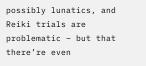possibly lunatics, and Reiki trials are problematic – but that there’re even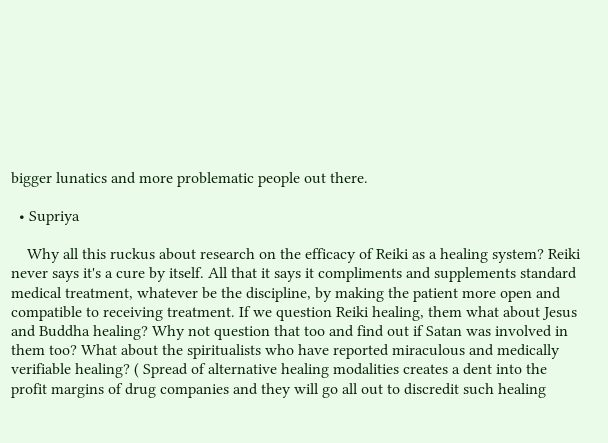bigger lunatics and more problematic people out there.

  • Supriya

    Why all this ruckus about research on the efficacy of Reiki as a healing system? Reiki never says it's a cure by itself. All that it says it compliments and supplements standard medical treatment, whatever be the discipline, by making the patient more open and compatible to receiving treatment. If we question Reiki healing, them what about Jesus and Buddha healing? Why not question that too and find out if Satan was involved in them too? What about the spiritualists who have reported miraculous and medically verifiable healing? ( Spread of alternative healing modalities creates a dent into the profit margins of drug companies and they will go all out to discredit such healing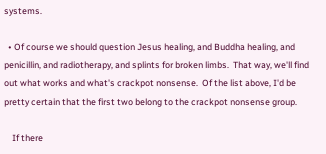systems.

  • Of course we should question Jesus healing, and Buddha healing, and penicillin, and radiotherapy, and splints for broken limbs.  That way, we'll find out what works and what's crackpot nonsense.  Of the list above, I'd be pretty certain that the first two belong to the crackpot nonsense group.

    If there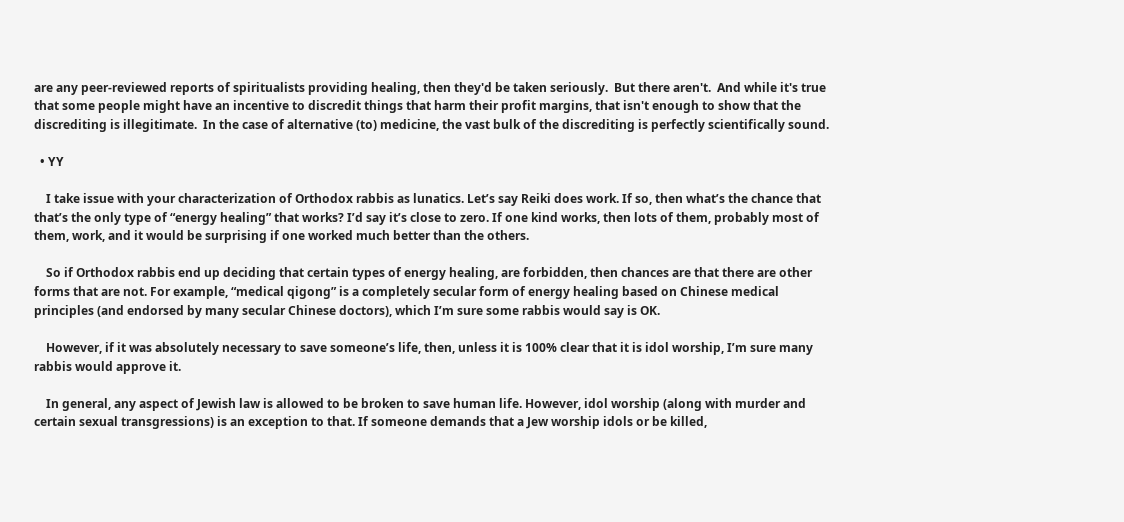are any peer-reviewed reports of spiritualists providing healing, then they'd be taken seriously.  But there aren't.  And while it's true that some people might have an incentive to discredit things that harm their profit margins, that isn't enough to show that the discrediting is illegitimate.  In the case of alternative (to) medicine, the vast bulk of the discrediting is perfectly scientifically sound.

  • YY

    I take issue with your characterization of Orthodox rabbis as lunatics. Let’s say Reiki does work. If so, then what’s the chance that that’s the only type of “energy healing” that works? I’d say it’s close to zero. If one kind works, then lots of them, probably most of them, work, and it would be surprising if one worked much better than the others.

    So if Orthodox rabbis end up deciding that certain types of energy healing, are forbidden, then chances are that there are other forms that are not. For example, “medical qigong” is a completely secular form of energy healing based on Chinese medical principles (and endorsed by many secular Chinese doctors), which I’m sure some rabbis would say is OK.

    However, if it was absolutely necessary to save someone’s life, then, unless it is 100% clear that it is idol worship, I’m sure many rabbis would approve it.

    In general, any aspect of Jewish law is allowed to be broken to save human life. However, idol worship (along with murder and certain sexual transgressions) is an exception to that. If someone demands that a Jew worship idols or be killed,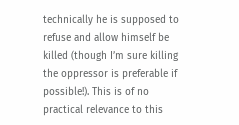technically he is supposed to refuse and allow himself be killed (though I’m sure killing the oppressor is preferable if possible!). This is of no practical relevance to this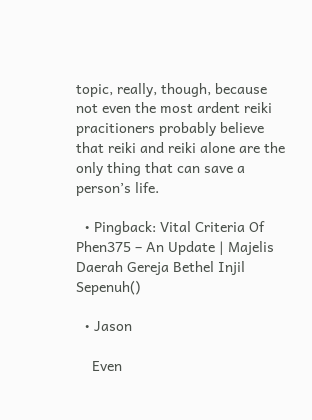topic, really, though, because not even the most ardent reiki pracitioners probably believe that reiki and reiki alone are the only thing that can save a person’s life.

  • Pingback: Vital Criteria Of Phen375 – An Update | Majelis Daerah Gereja Bethel Injil Sepenuh()

  • Jason

    Even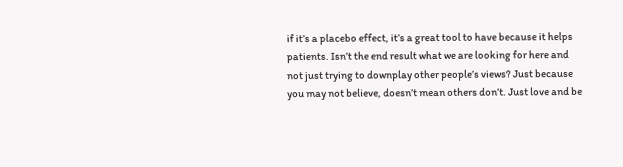if it’s a placebo effect, it’s a great tool to have because it helps patients. Isn’t the end result what we are looking for here and not just trying to downplay other people’s views? Just because you may not believe, doesn’t mean others don’t. Just love and be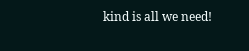kind is all we need!